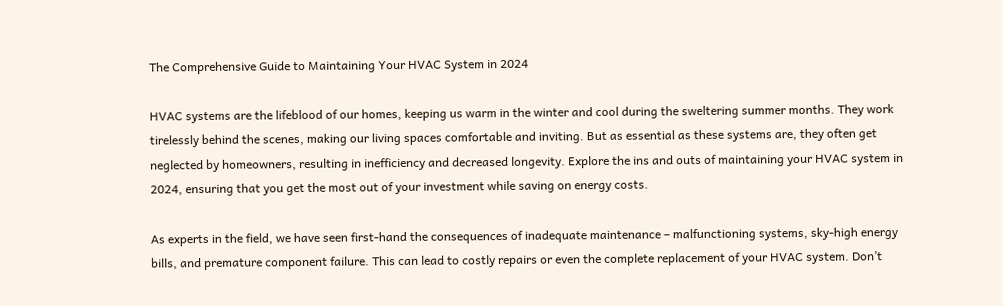The Comprehensive Guide to Maintaining Your HVAC System in 2024

HVAC systems are the lifeblood of our homes, keeping us warm in the winter and cool during the sweltering summer months. They work tirelessly behind the scenes, making our living spaces comfortable and inviting. But as essential as these systems are, they often get neglected by homeowners, resulting in inefficiency and decreased longevity. Explore the ins and outs of maintaining your HVAC system in 2024, ensuring that you get the most out of your investment while saving on energy costs.

As experts in the field, we have seen first-hand the consequences of inadequate maintenance – malfunctioning systems, sky-high energy bills, and premature component failure. This can lead to costly repairs or even the complete replacement of your HVAC system. Don’t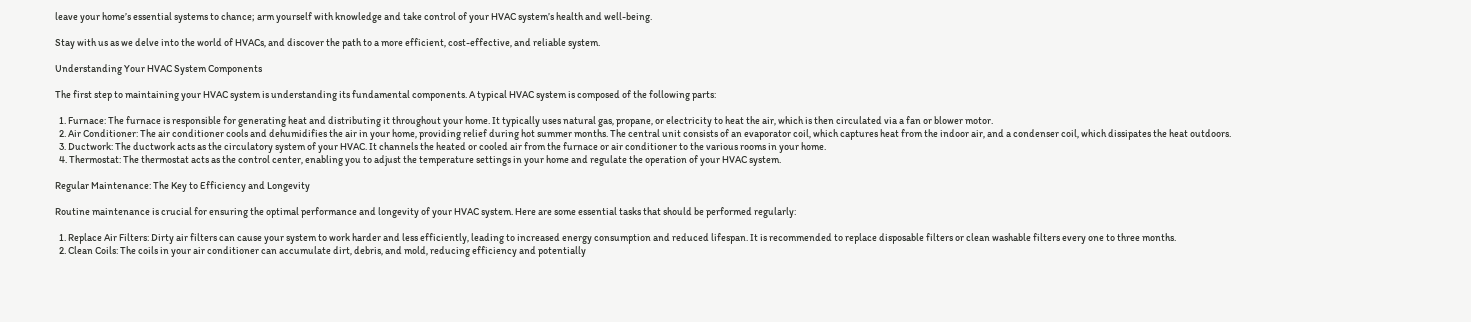leave your home’s essential systems to chance; arm yourself with knowledge and take control of your HVAC system’s health and well-being.

Stay with us as we delve into the world of HVACs, and discover the path to a more efficient, cost-effective, and reliable system.

Understanding Your HVAC System Components

The first step to maintaining your HVAC system is understanding its fundamental components. A typical HVAC system is composed of the following parts:

  1. Furnace: The furnace is responsible for generating heat and distributing it throughout your home. It typically uses natural gas, propane, or electricity to heat the air, which is then circulated via a fan or blower motor.
  2. Air Conditioner: The air conditioner cools and dehumidifies the air in your home, providing relief during hot summer months. The central unit consists of an evaporator coil, which captures heat from the indoor air, and a condenser coil, which dissipates the heat outdoors.
  3. Ductwork: The ductwork acts as the circulatory system of your HVAC. It channels the heated or cooled air from the furnace or air conditioner to the various rooms in your home.
  4. Thermostat: The thermostat acts as the control center, enabling you to adjust the temperature settings in your home and regulate the operation of your HVAC system.

Regular Maintenance: The Key to Efficiency and Longevity

Routine maintenance is crucial for ensuring the optimal performance and longevity of your HVAC system. Here are some essential tasks that should be performed regularly:

  1. Replace Air Filters: Dirty air filters can cause your system to work harder and less efficiently, leading to increased energy consumption and reduced lifespan. It is recommended to replace disposable filters or clean washable filters every one to three months.
  2. Clean Coils: The coils in your air conditioner can accumulate dirt, debris, and mold, reducing efficiency and potentially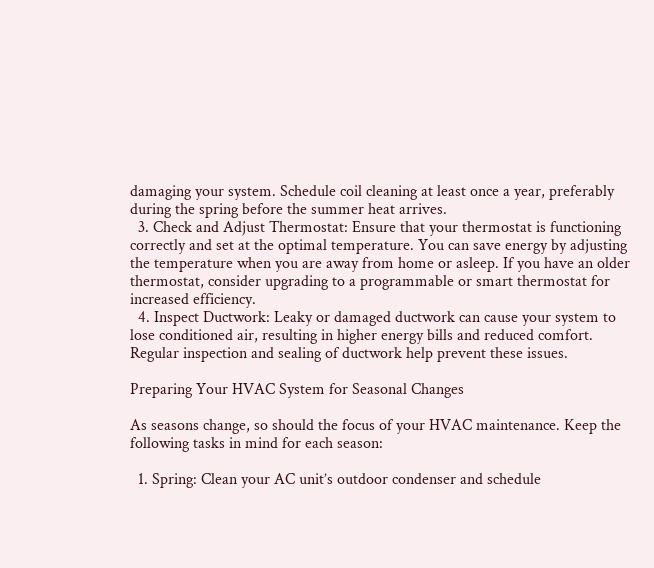damaging your system. Schedule coil cleaning at least once a year, preferably during the spring before the summer heat arrives.
  3. Check and Adjust Thermostat: Ensure that your thermostat is functioning correctly and set at the optimal temperature. You can save energy by adjusting the temperature when you are away from home or asleep. If you have an older thermostat, consider upgrading to a programmable or smart thermostat for increased efficiency.
  4. Inspect Ductwork: Leaky or damaged ductwork can cause your system to lose conditioned air, resulting in higher energy bills and reduced comfort. Regular inspection and sealing of ductwork help prevent these issues.

Preparing Your HVAC System for Seasonal Changes

As seasons change, so should the focus of your HVAC maintenance. Keep the following tasks in mind for each season:

  1. Spring: Clean your AC unit’s outdoor condenser and schedule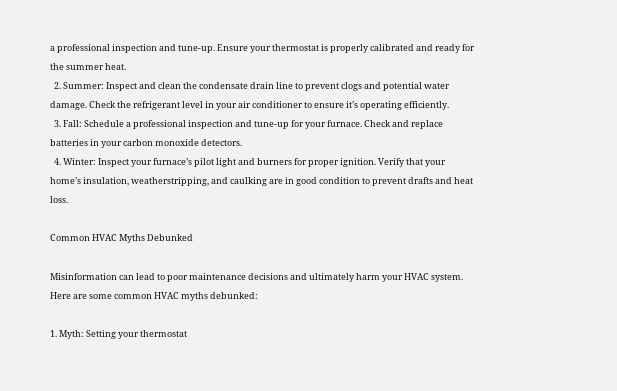a professional inspection and tune-up. Ensure your thermostat is properly calibrated and ready for the summer heat.
  2. Summer: Inspect and clean the condensate drain line to prevent clogs and potential water damage. Check the refrigerant level in your air conditioner to ensure it’s operating efficiently.
  3. Fall: Schedule a professional inspection and tune-up for your furnace. Check and replace batteries in your carbon monoxide detectors.
  4. Winter: Inspect your furnace’s pilot light and burners for proper ignition. Verify that your home’s insulation, weatherstripping, and caulking are in good condition to prevent drafts and heat loss.

Common HVAC Myths Debunked

Misinformation can lead to poor maintenance decisions and ultimately harm your HVAC system. Here are some common HVAC myths debunked:

1. Myth: Setting your thermostat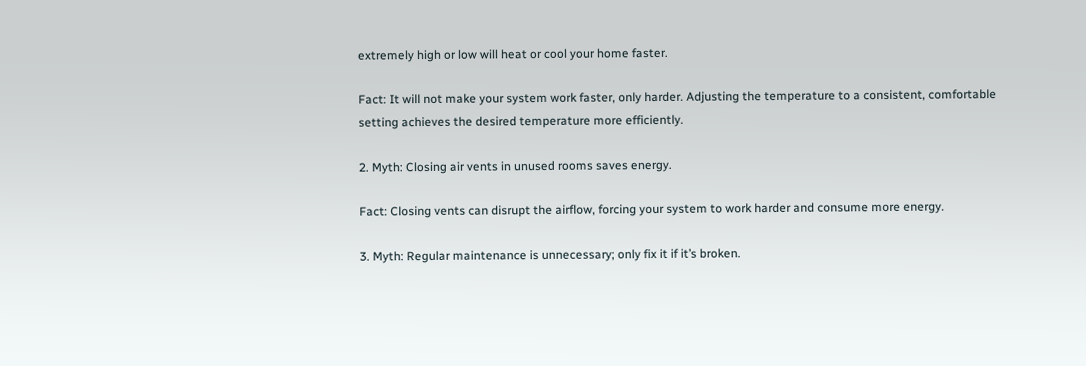extremely high or low will heat or cool your home faster.

Fact: It will not make your system work faster, only harder. Adjusting the temperature to a consistent, comfortable setting achieves the desired temperature more efficiently.

2. Myth: Closing air vents in unused rooms saves energy.

Fact: Closing vents can disrupt the airflow, forcing your system to work harder and consume more energy.

3. Myth: Regular maintenance is unnecessary; only fix it if it’s broken.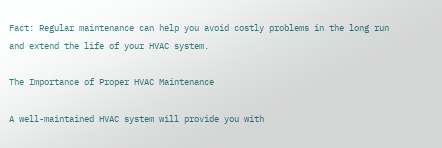Fact: Regular maintenance can help you avoid costly problems in the long run and extend the life of your HVAC system.

The Importance of Proper HVAC Maintenance

A well-maintained HVAC system will provide you with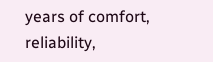years of comfort, reliability,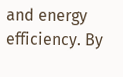and energy efficiency. By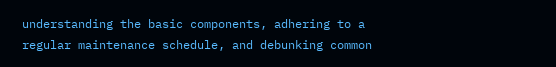understanding the basic components, adhering to a regular maintenance schedule, and debunking common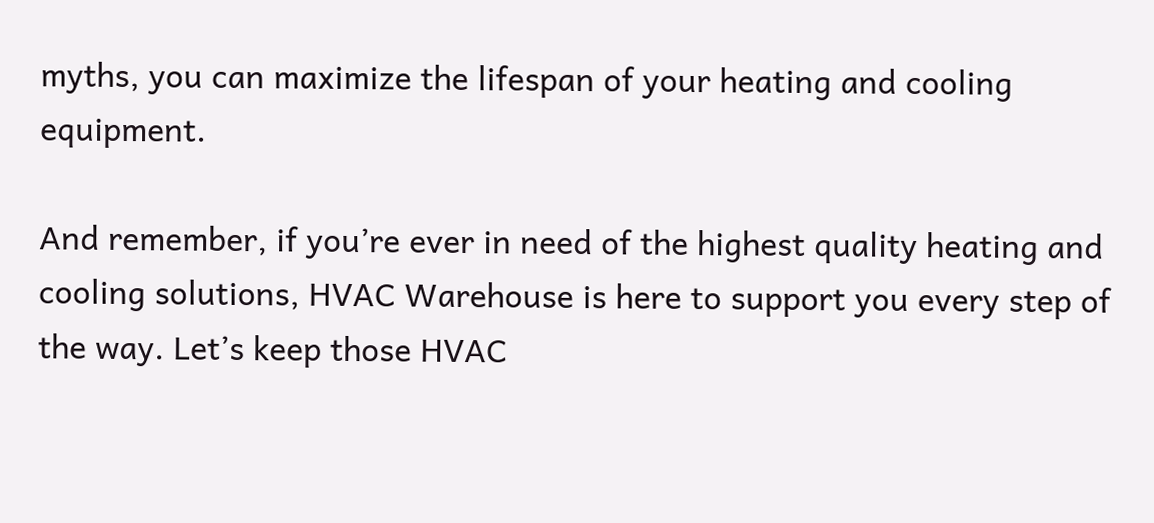myths, you can maximize the lifespan of your heating and cooling equipment.

And remember, if you’re ever in need of the highest quality heating and cooling solutions, HVAC Warehouse is here to support you every step of the way. Let’s keep those HVAC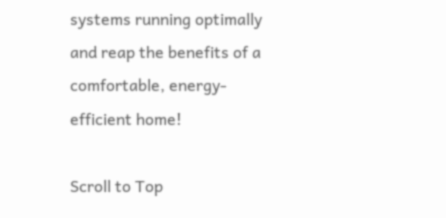systems running optimally and reap the benefits of a comfortable, energy-efficient home!

Scroll to Top